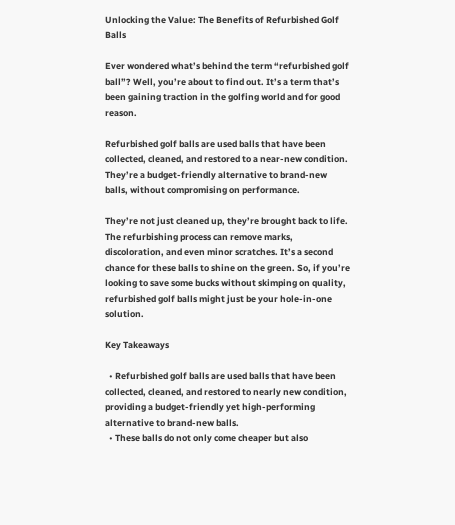Unlocking the Value: The Benefits of Refurbished Golf Balls

Ever wondered what’s behind the term “refurbished golf ball”? Well, you’re about to find out. It’s a term that’s been gaining traction in the golfing world and for good reason.

Refurbished golf balls are used balls that have been collected, cleaned, and restored to a near-new condition. They’re a budget-friendly alternative to brand-new balls, without compromising on performance.

They’re not just cleaned up, they’re brought back to life. The refurbishing process can remove marks, discoloration, and even minor scratches. It’s a second chance for these balls to shine on the green. So, if you’re looking to save some bucks without skimping on quality, refurbished golf balls might just be your hole-in-one solution.

Key Takeaways

  • Refurbished golf balls are used balls that have been collected, cleaned, and restored to nearly new condition, providing a budget-friendly yet high-performing alternative to brand-new balls.
  • These balls do not only come cheaper but also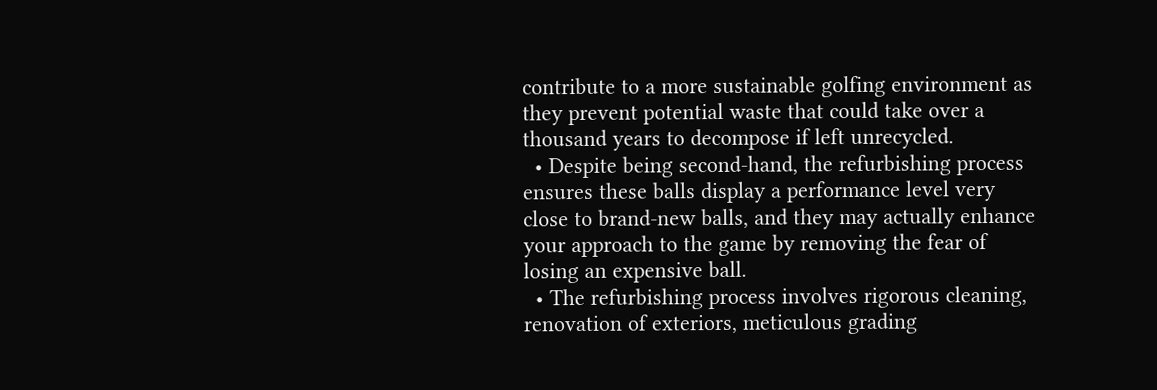contribute to a more sustainable golfing environment as they prevent potential waste that could take over a thousand years to decompose if left unrecycled.
  • Despite being second-hand, the refurbishing process ensures these balls display a performance level very close to brand-new balls, and they may actually enhance your approach to the game by removing the fear of losing an expensive ball.
  • The refurbishing process involves rigorous cleaning, renovation of exteriors, meticulous grading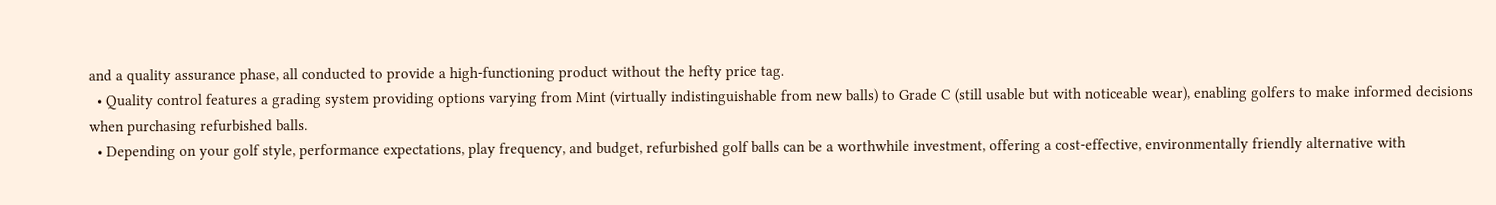and a quality assurance phase, all conducted to provide a high-functioning product without the hefty price tag.
  • Quality control features a grading system providing options varying from Mint (virtually indistinguishable from new balls) to Grade C (still usable but with noticeable wear), enabling golfers to make informed decisions when purchasing refurbished balls.
  • Depending on your golf style, performance expectations, play frequency, and budget, refurbished golf balls can be a worthwhile investment, offering a cost-effective, environmentally friendly alternative with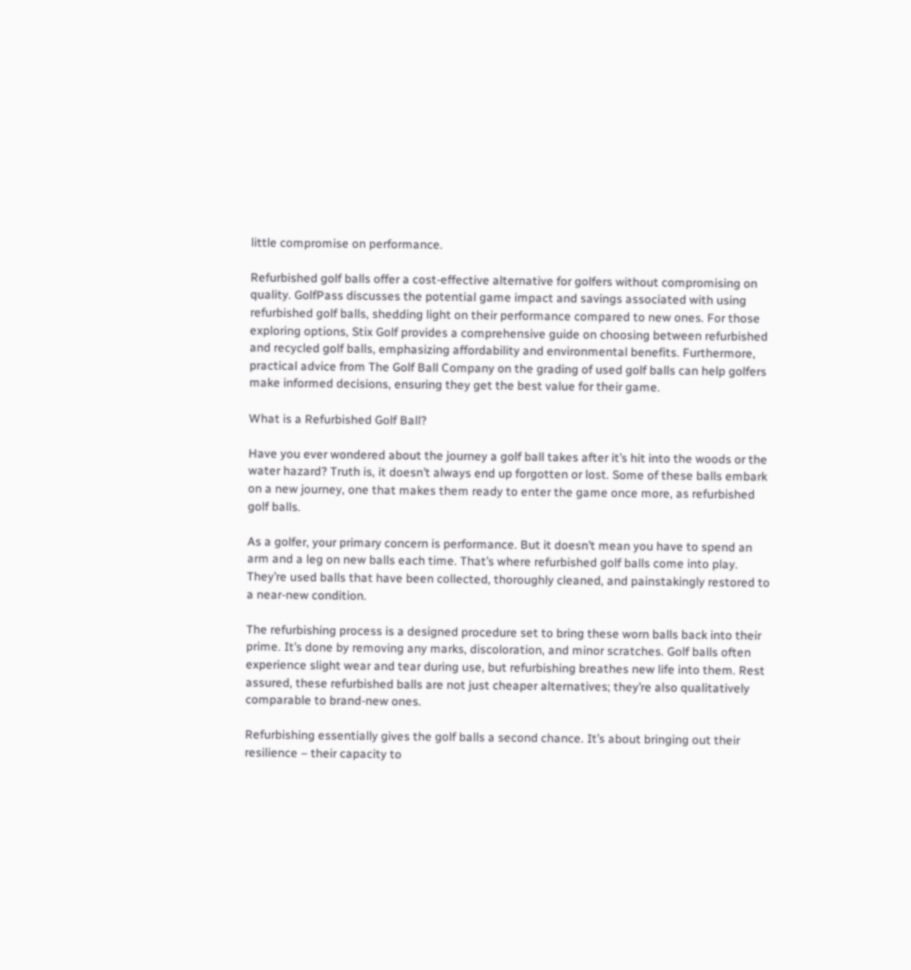little compromise on performance.

Refurbished golf balls offer a cost-effective alternative for golfers without compromising on quality. GolfPass discusses the potential game impact and savings associated with using refurbished golf balls, shedding light on their performance compared to new ones. For those exploring options, Stix Golf provides a comprehensive guide on choosing between refurbished and recycled golf balls, emphasizing affordability and environmental benefits. Furthermore, practical advice from The Golf Ball Company on the grading of used golf balls can help golfers make informed decisions, ensuring they get the best value for their game.

What is a Refurbished Golf Ball?

Have you ever wondered about the journey a golf ball takes after it’s hit into the woods or the water hazard? Truth is, it doesn’t always end up forgotten or lost. Some of these balls embark on a new journey, one that makes them ready to enter the game once more, as refurbished golf balls.

As a golfer, your primary concern is performance. But it doesn’t mean you have to spend an arm and a leg on new balls each time. That’s where refurbished golf balls come into play. They’re used balls that have been collected, thoroughly cleaned, and painstakingly restored to a near-new condition.

The refurbishing process is a designed procedure set to bring these worn balls back into their prime. It’s done by removing any marks, discoloration, and minor scratches. Golf balls often experience slight wear and tear during use, but refurbishing breathes new life into them. Rest assured, these refurbished balls are not just cheaper alternatives; they’re also qualitatively comparable to brand-new ones.

Refurbishing essentially gives the golf balls a second chance. It’s about bringing out their resilience – their capacity to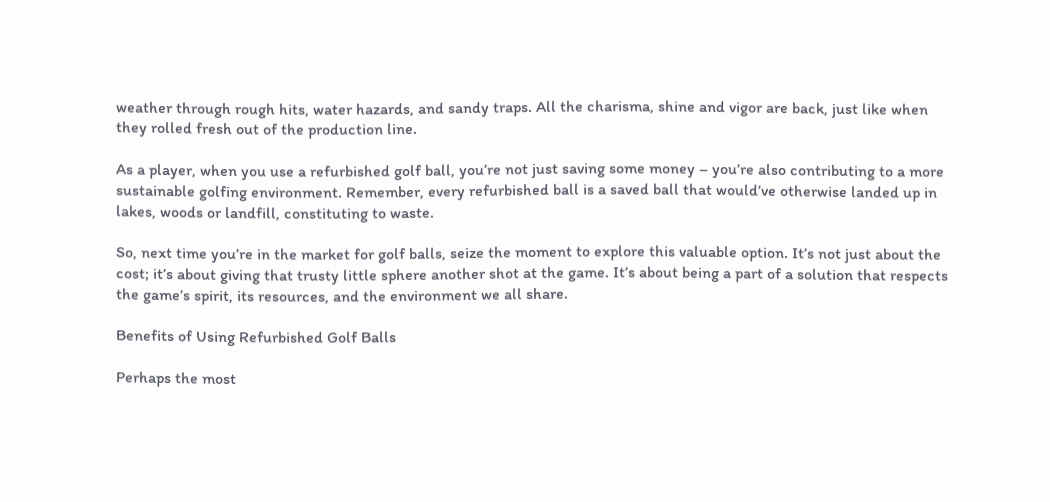weather through rough hits, water hazards, and sandy traps. All the charisma, shine and vigor are back, just like when they rolled fresh out of the production line.

As a player, when you use a refurbished golf ball, you’re not just saving some money – you’re also contributing to a more sustainable golfing environment. Remember, every refurbished ball is a saved ball that would’ve otherwise landed up in lakes, woods or landfill, constituting to waste.

So, next time you’re in the market for golf balls, seize the moment to explore this valuable option. It’s not just about the cost; it’s about giving that trusty little sphere another shot at the game. It’s about being a part of a solution that respects the game’s spirit, its resources, and the environment we all share.

Benefits of Using Refurbished Golf Balls

Perhaps the most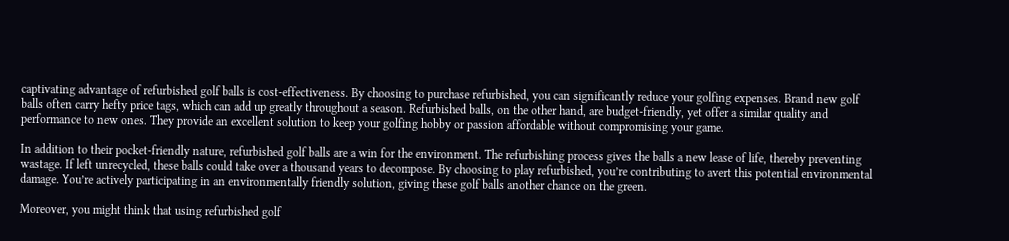captivating advantage of refurbished golf balls is cost-effectiveness. By choosing to purchase refurbished, you can significantly reduce your golfing expenses. Brand new golf balls often carry hefty price tags, which can add up greatly throughout a season. Refurbished balls, on the other hand, are budget-friendly, yet offer a similar quality and performance to new ones. They provide an excellent solution to keep your golfing hobby or passion affordable without compromising your game.

In addition to their pocket-friendly nature, refurbished golf balls are a win for the environment. The refurbishing process gives the balls a new lease of life, thereby preventing wastage. If left unrecycled, these balls could take over a thousand years to decompose. By choosing to play refurbished, you’re contributing to avert this potential environmental damage. You’re actively participating in an environmentally friendly solution, giving these golf balls another chance on the green.

Moreover, you might think that using refurbished golf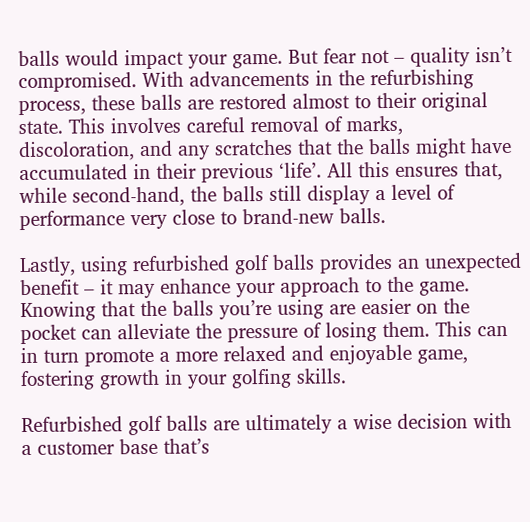balls would impact your game. But fear not – quality isn’t compromised. With advancements in the refurbishing process, these balls are restored almost to their original state. This involves careful removal of marks, discoloration, and any scratches that the balls might have accumulated in their previous ‘life’. All this ensures that, while second-hand, the balls still display a level of performance very close to brand-new balls.

Lastly, using refurbished golf balls provides an unexpected benefit – it may enhance your approach to the game. Knowing that the balls you’re using are easier on the pocket can alleviate the pressure of losing them. This can in turn promote a more relaxed and enjoyable game, fostering growth in your golfing skills.

Refurbished golf balls are ultimately a wise decision with a customer base that’s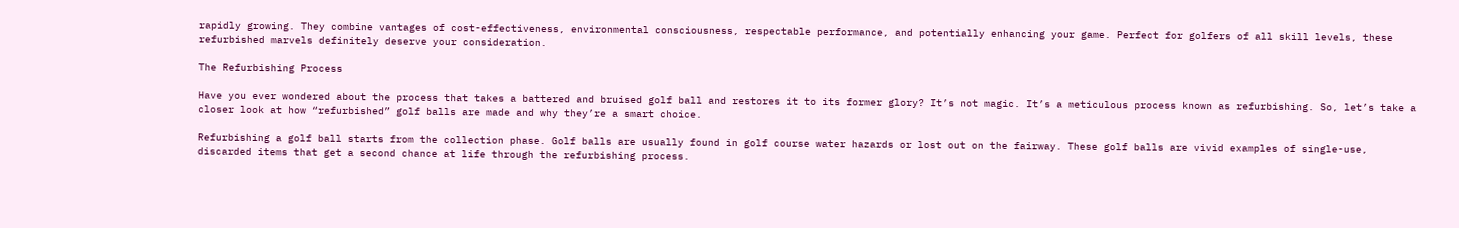rapidly growing. They combine vantages of cost-effectiveness, environmental consciousness, respectable performance, and potentially enhancing your game. Perfect for golfers of all skill levels, these refurbished marvels definitely deserve your consideration.

The Refurbishing Process

Have you ever wondered about the process that takes a battered and bruised golf ball and restores it to its former glory? It’s not magic. It’s a meticulous process known as refurbishing. So, let’s take a closer look at how “refurbished” golf balls are made and why they’re a smart choice.

Refurbishing a golf ball starts from the collection phase. Golf balls are usually found in golf course water hazards or lost out on the fairway. These golf balls are vivid examples of single-use, discarded items that get a second chance at life through the refurbishing process.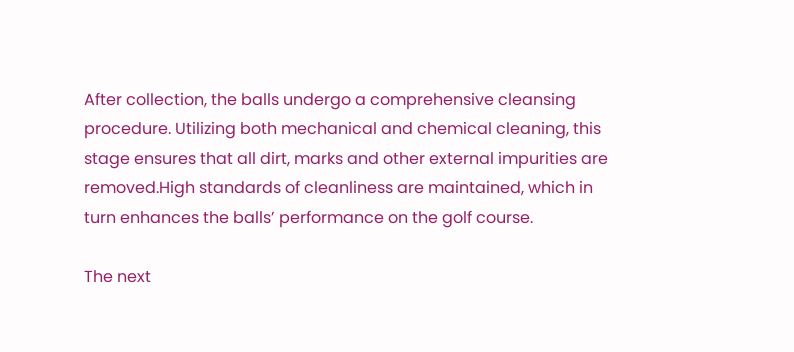After collection, the balls undergo a comprehensive cleansing procedure. Utilizing both mechanical and chemical cleaning, this stage ensures that all dirt, marks and other external impurities are removed.High standards of cleanliness are maintained, which in turn enhances the balls’ performance on the golf course.

The next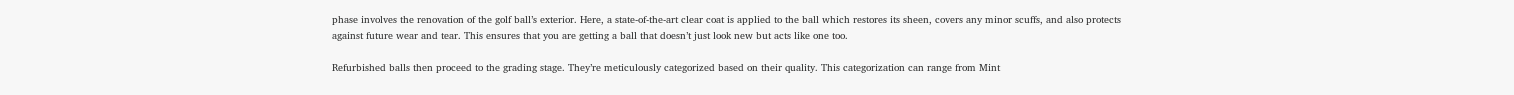phase involves the renovation of the golf ball’s exterior. Here, a state-of-the-art clear coat is applied to the ball which restores its sheen, covers any minor scuffs, and also protects against future wear and tear. This ensures that you are getting a ball that doesn’t just look new but acts like one too.

Refurbished balls then proceed to the grading stage. They’re meticulously categorized based on their quality. This categorization can range from Mint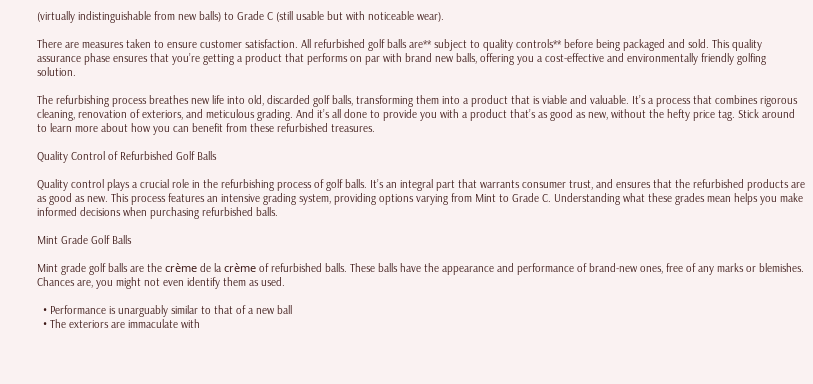(virtually indistinguishable from new balls) to Grade C (still usable but with noticeable wear).

There are measures taken to ensure customer satisfaction. All refurbished golf balls are** subject to quality controls** before being packaged and sold. This quality assurance phase ensures that you’re getting a product that performs on par with brand new balls, offering you a cost-effective and environmentally friendly golfing solution.

The refurbishing process breathes new life into old, discarded golf balls, transforming them into a product that is viable and valuable. It’s a process that combines rigorous cleaning, renovation of exteriors, and meticulous grading. And it’s all done to provide you with a product that’s as good as new, without the hefty price tag. Stick around to learn more about how you can benefit from these refurbished treasures.

Quality Control of Refurbished Golf Balls

Quality control plays a crucial role in the refurbishing process of golf balls. It’s an integral part that warrants consumer trust, and ensures that the refurbished products are as good as new. This process features an intensive grading system, providing options varying from Mint to Grade C. Understanding what these grades mean helps you make informed decisions when purchasing refurbished balls.

Mint Grade Golf Balls

Mint grade golf balls are the crème de la crème of refurbished balls. These balls have the appearance and performance of brand-new ones, free of any marks or blemishes. Chances are, you might not even identify them as used.

  • Performance is unarguably similar to that of a new ball
  • The exteriors are immaculate with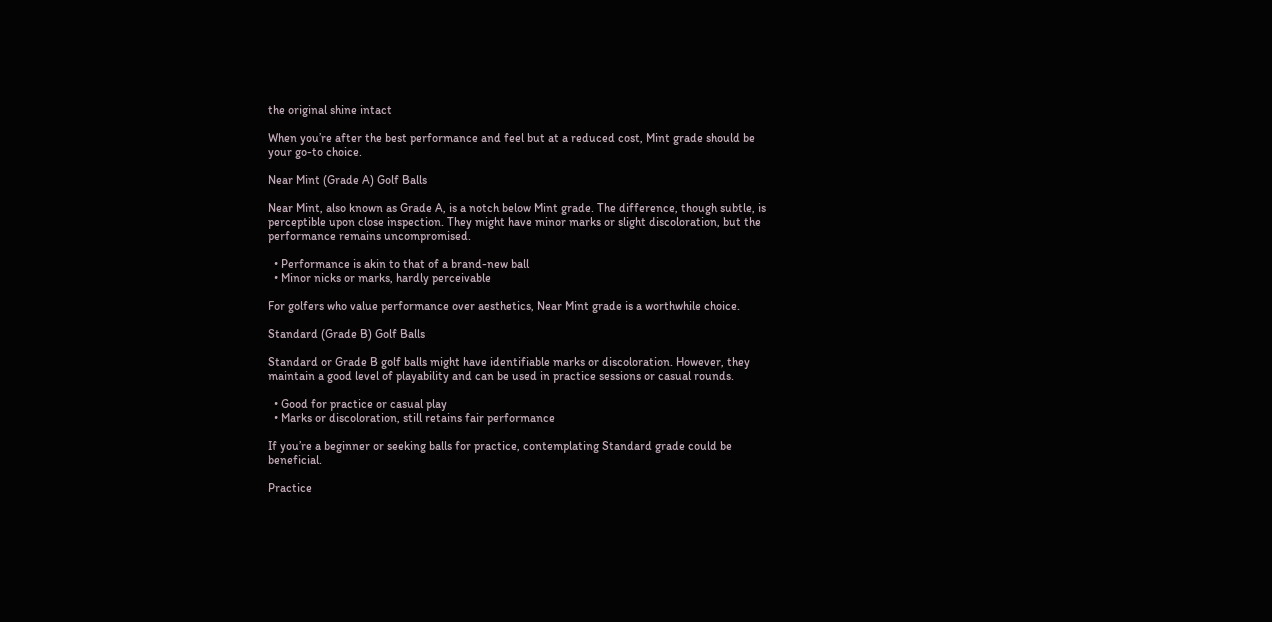the original shine intact

When you’re after the best performance and feel but at a reduced cost, Mint grade should be your go-to choice.

Near Mint (Grade A) Golf Balls

Near Mint, also known as Grade A, is a notch below Mint grade. The difference, though subtle, is perceptible upon close inspection. They might have minor marks or slight discoloration, but the performance remains uncompromised.

  • Performance is akin to that of a brand-new ball
  • Minor nicks or marks, hardly perceivable

For golfers who value performance over aesthetics, Near Mint grade is a worthwhile choice.

Standard (Grade B) Golf Balls

Standard or Grade B golf balls might have identifiable marks or discoloration. However, they maintain a good level of playability and can be used in practice sessions or casual rounds.

  • Good for practice or casual play
  • Marks or discoloration, still retains fair performance

If you’re a beginner or seeking balls for practice, contemplating Standard grade could be beneficial.

Practice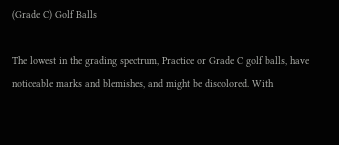(Grade C) Golf Balls

The lowest in the grading spectrum, Practice or Grade C golf balls, have noticeable marks and blemishes, and might be discolored. With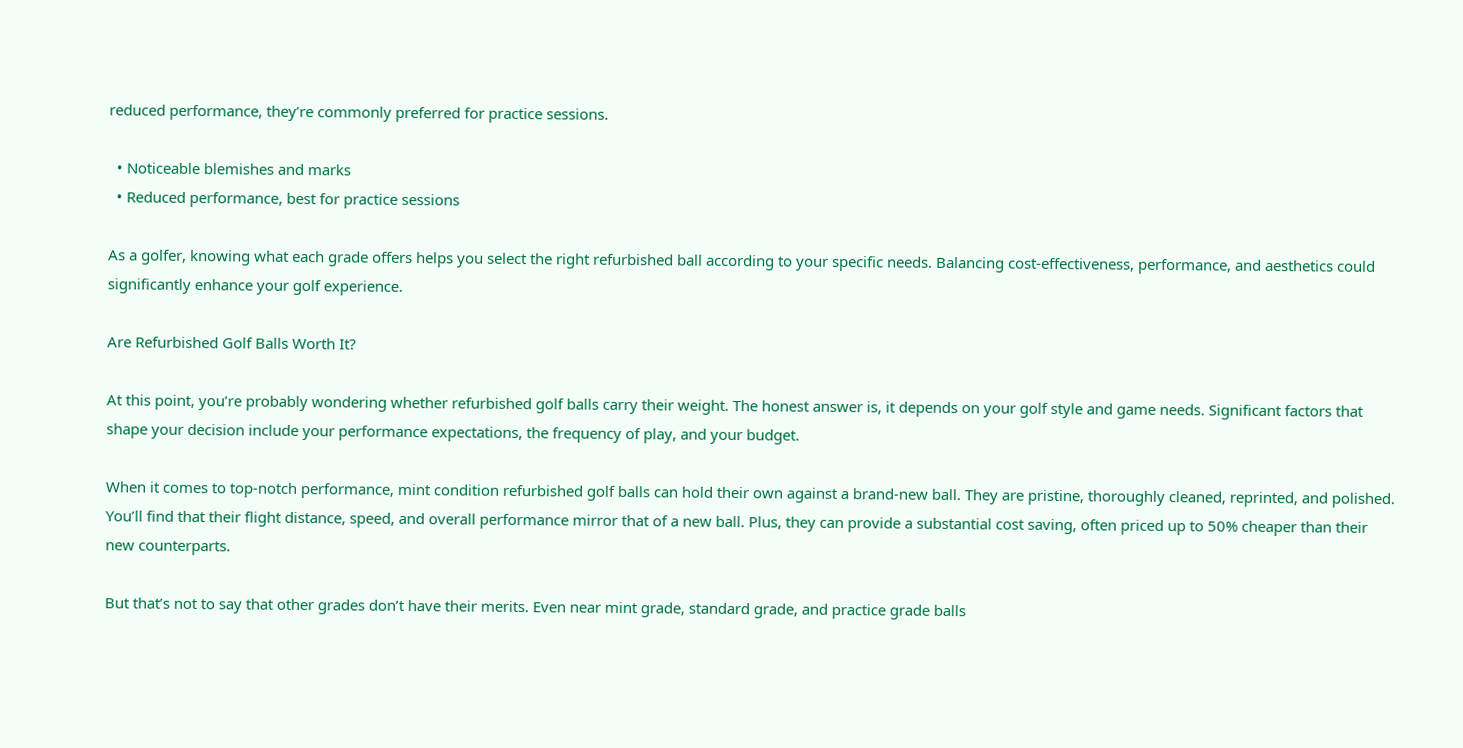reduced performance, they’re commonly preferred for practice sessions.

  • Noticeable blemishes and marks
  • Reduced performance, best for practice sessions

As a golfer, knowing what each grade offers helps you select the right refurbished ball according to your specific needs. Balancing cost-effectiveness, performance, and aesthetics could significantly enhance your golf experience.

Are Refurbished Golf Balls Worth It?

At this point, you’re probably wondering whether refurbished golf balls carry their weight. The honest answer is, it depends on your golf style and game needs. Significant factors that shape your decision include your performance expectations, the frequency of play, and your budget.

When it comes to top-notch performance, mint condition refurbished golf balls can hold their own against a brand-new ball. They are pristine, thoroughly cleaned, reprinted, and polished. You’ll find that their flight distance, speed, and overall performance mirror that of a new ball. Plus, they can provide a substantial cost saving, often priced up to 50% cheaper than their new counterparts.

But that’s not to say that other grades don’t have their merits. Even near mint grade, standard grade, and practice grade balls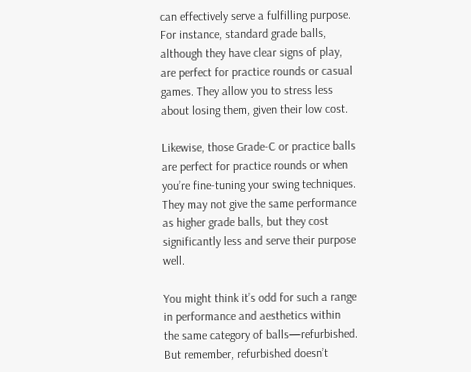can effectively serve a fulfilling purpose. For instance, standard grade balls, although they have clear signs of play, are perfect for practice rounds or casual games. They allow you to stress less about losing them, given their low cost.

Likewise, those Grade-C or practice balls are perfect for practice rounds or when you’re fine-tuning your swing techniques. They may not give the same performance as higher grade balls, but they cost significantly less and serve their purpose well.

You might think it’s odd for such a range in performance and aesthetics within the same category of balls—refurbished. But remember, refurbished doesn’t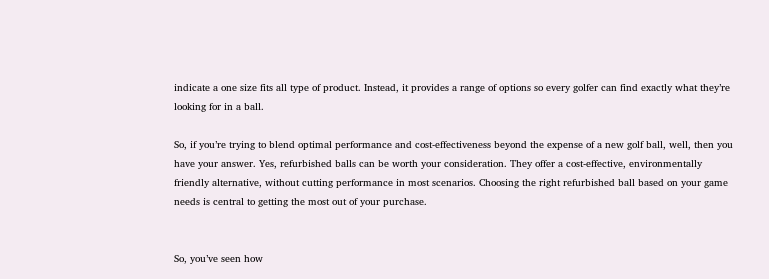indicate a one size fits all type of product. Instead, it provides a range of options so every golfer can find exactly what they’re looking for in a ball.

So, if you’re trying to blend optimal performance and cost-effectiveness beyond the expense of a new golf ball, well, then you have your answer. Yes, refurbished balls can be worth your consideration. They offer a cost-effective, environmentally friendly alternative, without cutting performance in most scenarios. Choosing the right refurbished ball based on your game needs is central to getting the most out of your purchase.


So, you’ve seen how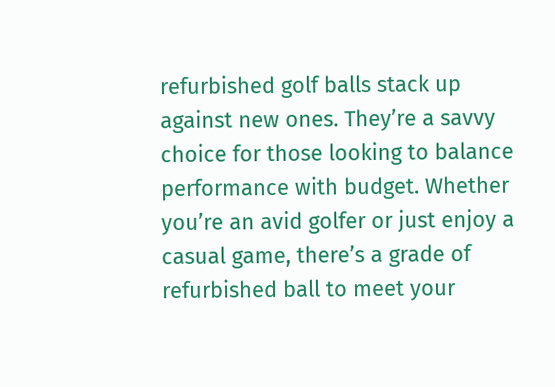refurbished golf balls stack up against new ones. They’re a savvy choice for those looking to balance performance with budget. Whether you’re an avid golfer or just enjoy a casual game, there’s a grade of refurbished ball to meet your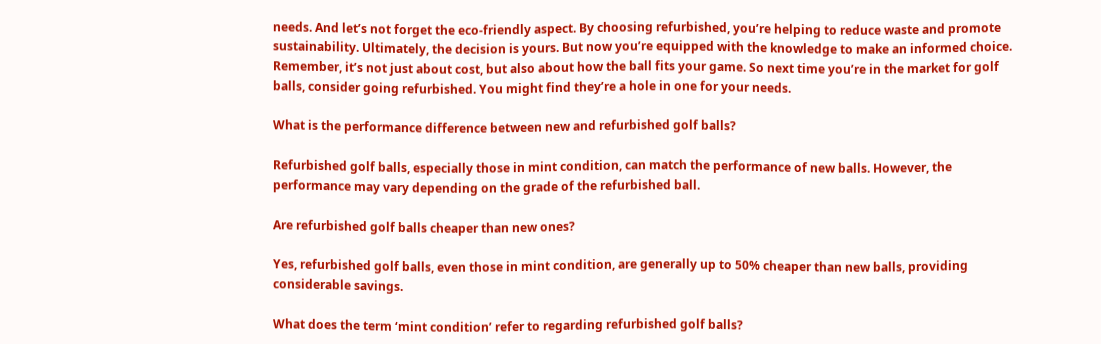needs. And let’s not forget the eco-friendly aspect. By choosing refurbished, you’re helping to reduce waste and promote sustainability. Ultimately, the decision is yours. But now you’re equipped with the knowledge to make an informed choice. Remember, it’s not just about cost, but also about how the ball fits your game. So next time you’re in the market for golf balls, consider going refurbished. You might find they’re a hole in one for your needs.

What is the performance difference between new and refurbished golf balls?

Refurbished golf balls, especially those in mint condition, can match the performance of new balls. However, the performance may vary depending on the grade of the refurbished ball.

Are refurbished golf balls cheaper than new ones?

Yes, refurbished golf balls, even those in mint condition, are generally up to 50% cheaper than new balls, providing considerable savings.

What does the term ‘mint condition’ refer to regarding refurbished golf balls?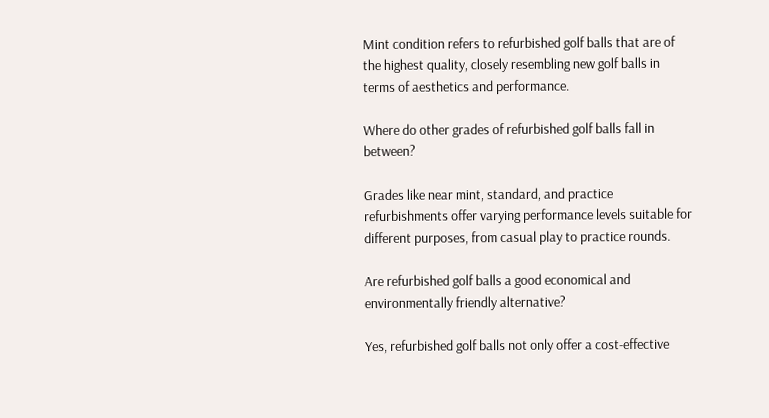Mint condition refers to refurbished golf balls that are of the highest quality, closely resembling new golf balls in terms of aesthetics and performance.

Where do other grades of refurbished golf balls fall in between?

Grades like near mint, standard, and practice refurbishments offer varying performance levels suitable for different purposes, from casual play to practice rounds.

Are refurbished golf balls a good economical and environmentally friendly alternative?

Yes, refurbished golf balls not only offer a cost-effective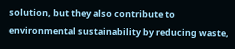solution, but they also contribute to environmental sustainability by reducing waste,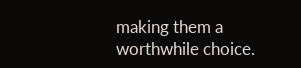making them a worthwhile choice.